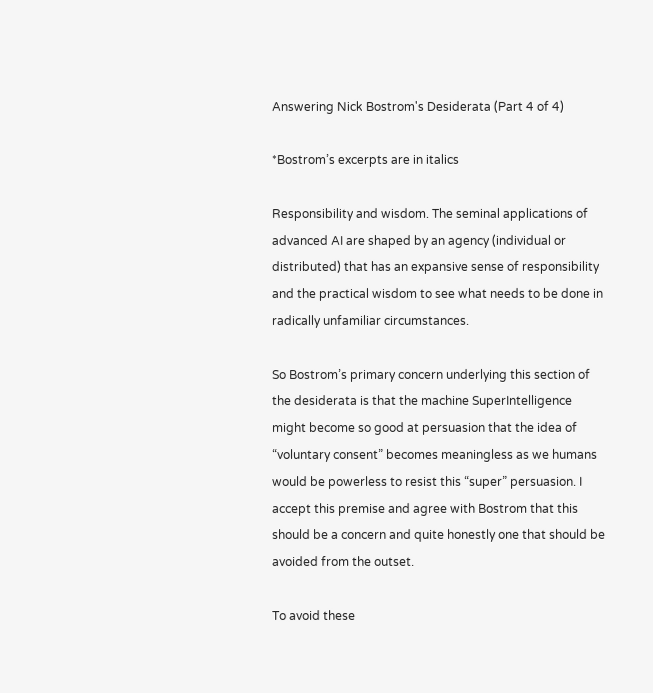Answering Nick Bostrom's Desiderata (Part 4 of 4)

*Bostrom’s excerpts are in italics

Responsibility and wisdom. The seminal applications of advanced AI are shaped by an agency (individual or distributed) that has an expansive sense of responsibility and the practical wisdom to see what needs to be done in radically unfamiliar circumstances.

So Bostrom’s primary concern underlying this section of the desiderata is that the machine SuperIntelligence might become so good at persuasion that the idea of “voluntary consent” becomes meaningless as we humans would be powerless to resist this “super” persuasion. I accept this premise and agree with Bostrom that this should be a concern and quite honestly one that should be avoided from the outset.

To avoid these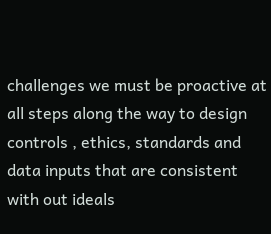challenges we must be proactive at all steps along the way to design controls , ethics, standards and data inputs that are consistent with out ideals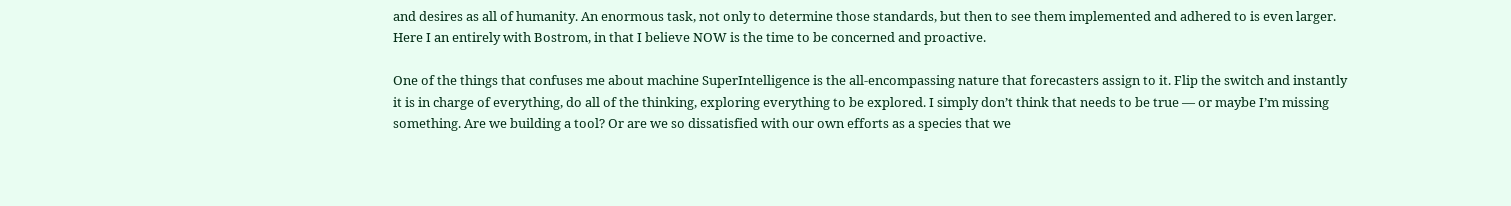and desires as all of humanity. An enormous task, not only to determine those standards, but then to see them implemented and adhered to is even larger. Here I an entirely with Bostrom, in that I believe NOW is the time to be concerned and proactive.

One of the things that confuses me about machine SuperIntelligence is the all-encompassing nature that forecasters assign to it. Flip the switch and instantly it is in charge of everything, do all of the thinking, exploring everything to be explored. I simply don’t think that needs to be true — or maybe I’m missing something. Are we building a tool? Or are we so dissatisfied with our own efforts as a species that we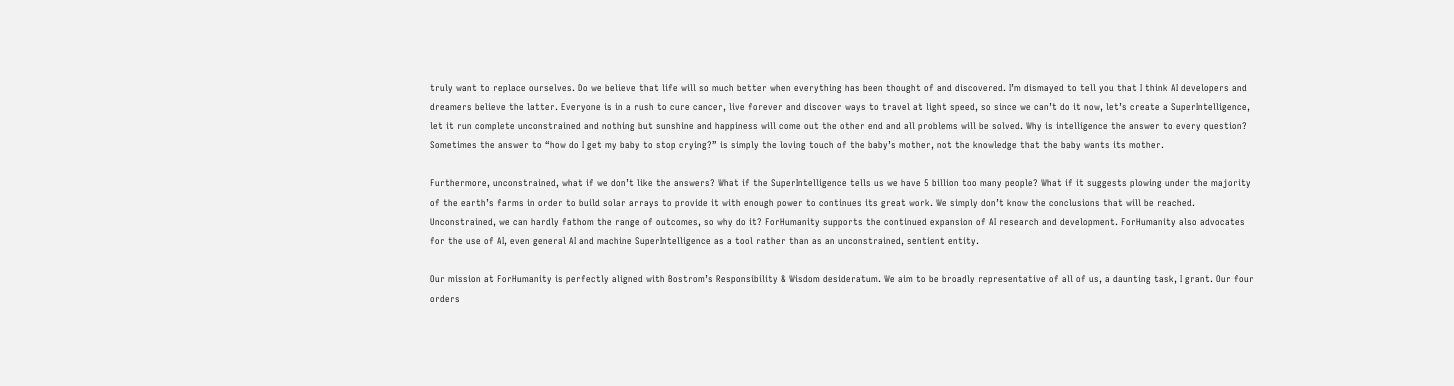truly want to replace ourselves. Do we believe that life will so much better when everything has been thought of and discovered. I’m dismayed to tell you that I think AI developers and dreamers believe the latter. Everyone is in a rush to cure cancer, live forever and discover ways to travel at light speed, so since we can’t do it now, let’s create a SuperIntelligence, let it run complete unconstrained and nothing but sunshine and happiness will come out the other end and all problems will be solved. Why is intelligence the answer to every question? Sometimes the answer to “how do I get my baby to stop crying?” is simply the loving touch of the baby’s mother, not the knowledge that the baby wants its mother.

Furthermore, unconstrained, what if we don’t like the answers? What if the SuperIntelligence tells us we have 5 billion too many people? What if it suggests plowing under the majority of the earth’s farms in order to build solar arrays to provide it with enough power to continues its great work. We simply don’t know the conclusions that will be reached. Unconstrained, we can hardly fathom the range of outcomes, so why do it? ForHumanity supports the continued expansion of AI research and development. ForHumanity also advocates for the use of AI, even general AI and machine SuperIntelligence as a tool rather than as an unconstrained, sentient entity.

Our mission at ForHumanity is perfectly aligned with Bostrom’s Responsibility & Wisdom desideratum. We aim to be broadly representative of all of us, a daunting task, I grant. Our four orders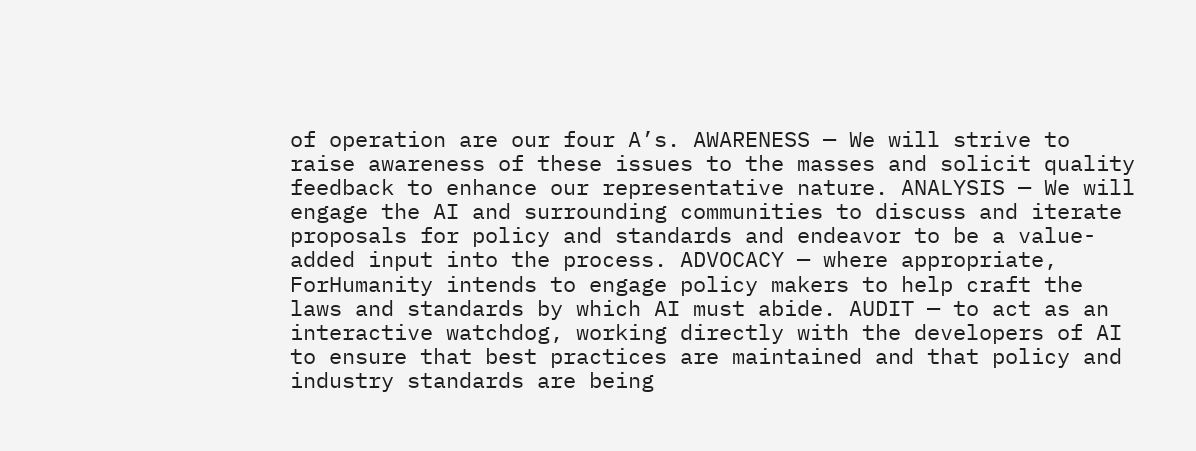of operation are our four A’s. AWARENESS — We will strive to raise awareness of these issues to the masses and solicit quality feedback to enhance our representative nature. ANALYSIS — We will engage the AI and surrounding communities to discuss and iterate proposals for policy and standards and endeavor to be a value-added input into the process. ADVOCACY — where appropriate, ForHumanity intends to engage policy makers to help craft the laws and standards by which AI must abide. AUDIT — to act as an interactive watchdog, working directly with the developers of AI to ensure that best practices are maintained and that policy and industry standards are being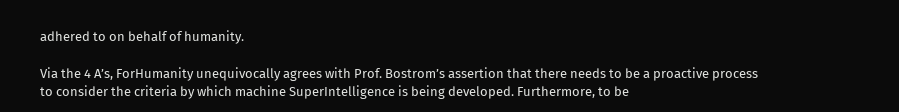adhered to on behalf of humanity.

Via the 4 A’s, ForHumanity unequivocally agrees with Prof. Bostrom’s assertion that there needs to be a proactive process to consider the criteria by which machine SuperIntelligence is being developed. Furthermore, to be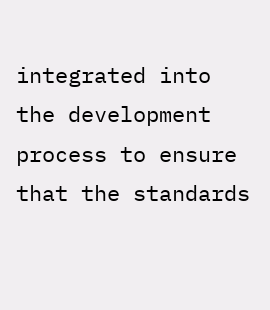integrated into the development process to ensure that the standards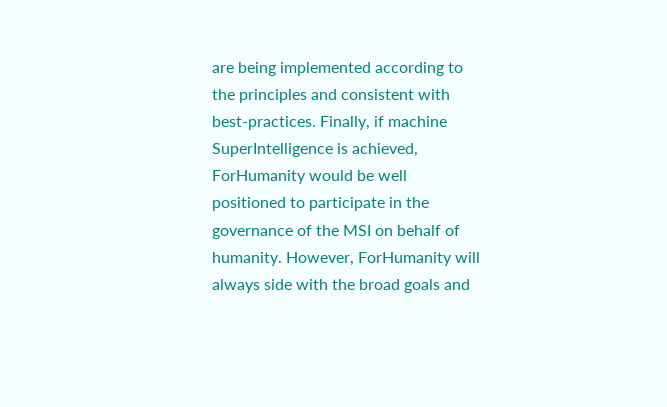are being implemented according to the principles and consistent with best-practices. Finally, if machine SuperIntelligence is achieved, ForHumanity would be well positioned to participate in the governance of the MSI on behalf of humanity. However, ForHumanity will always side with the broad goals and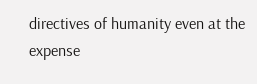directives of humanity even at the expense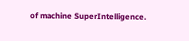of machine SuperIntelligence.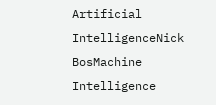Artificial IntelligenceNick BosMachine Intelligence